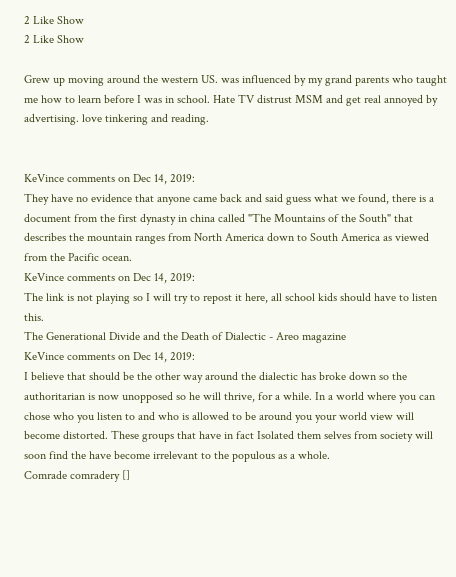2 Like Show
2 Like Show

Grew up moving around the western US. was influenced by my grand parents who taught me how to learn before I was in school. Hate TV distrust MSM and get real annoyed by advertising. love tinkering and reading.


KeVince comments on Dec 14, 2019:
They have no evidence that anyone came back and said guess what we found, there is a document from the first dynasty in china called "The Mountains of the South" that describes the mountain ranges from North America down to South America as viewed from the Pacific ocean.
KeVince comments on Dec 14, 2019:
The link is not playing so I will try to repost it here, all school kids should have to listen this.
The Generational Divide and the Death of Dialectic - Areo magazine
KeVince comments on Dec 14, 2019:
I believe that should be the other way around the dialectic has broke down so the authoritarian is now unopposed so he will thrive, for a while. In a world where you can chose who you listen to and who is allowed to be around you your world view will become distorted. These groups that have in fact Isolated them selves from society will soon find the have become irrelevant to the populous as a whole.
Comrade comradery []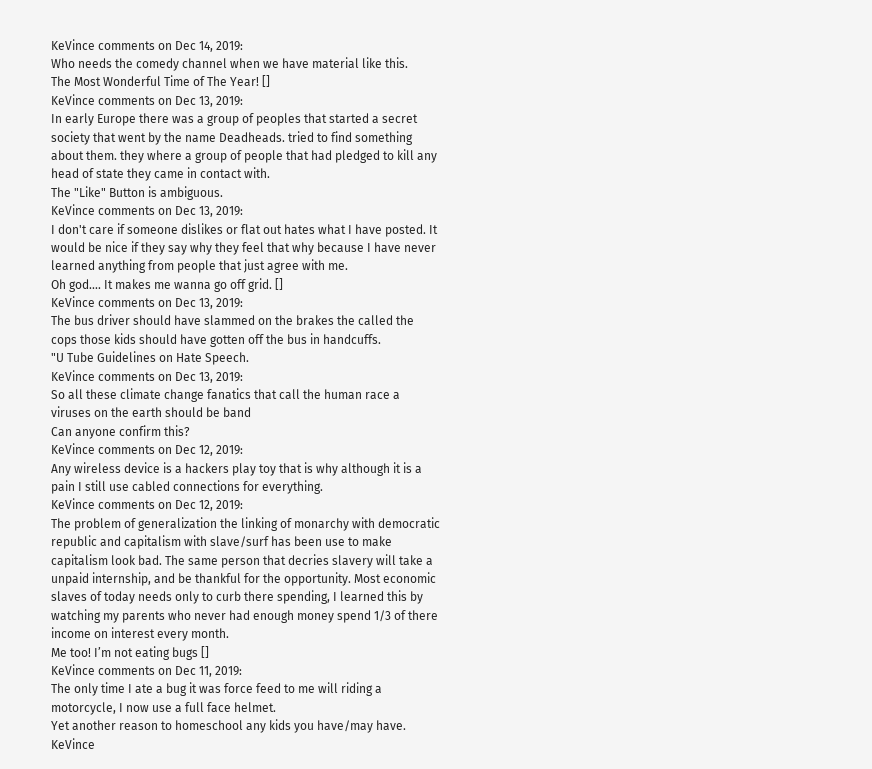KeVince comments on Dec 14, 2019:
Who needs the comedy channel when we have material like this.
The Most Wonderful Time of The Year! []
KeVince comments on Dec 13, 2019:
In early Europe there was a group of peoples that started a secret society that went by the name Deadheads. tried to find something about them. they where a group of people that had pledged to kill any head of state they came in contact with.
The "Like" Button is ambiguous.
KeVince comments on Dec 13, 2019:
I don't care if someone dislikes or flat out hates what I have posted. It would be nice if they say why they feel that why because I have never learned anything from people that just agree with me.
Oh god.... It makes me wanna go off grid. []
KeVince comments on Dec 13, 2019:
The bus driver should have slammed on the brakes the called the cops those kids should have gotten off the bus in handcuffs.
"U Tube Guidelines on Hate Speech.
KeVince comments on Dec 13, 2019:
So all these climate change fanatics that call the human race a viruses on the earth should be band
Can anyone confirm this?
KeVince comments on Dec 12, 2019:
Any wireless device is a hackers play toy that is why although it is a pain I still use cabled connections for everything.
KeVince comments on Dec 12, 2019:
The problem of generalization the linking of monarchy with democratic republic and capitalism with slave/surf has been use to make capitalism look bad. The same person that decries slavery will take a unpaid internship, and be thankful for the opportunity. Most economic slaves of today needs only to curb there spending, I learned this by watching my parents who never had enough money spend 1/3 of there income on interest every month.
Me too! I’m not eating bugs []
KeVince comments on Dec 11, 2019:
The only time I ate a bug it was force feed to me will riding a motorcycle, I now use a full face helmet.
Yet another reason to homeschool any kids you have/may have.
KeVince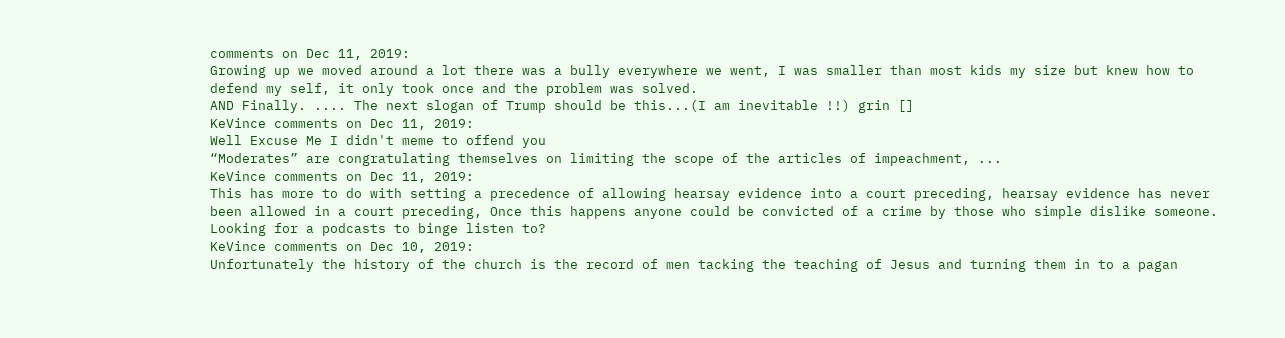comments on Dec 11, 2019:
Growing up we moved around a lot there was a bully everywhere we went, I was smaller than most kids my size but knew how to defend my self, it only took once and the problem was solved.
AND Finally. .... The next slogan of Trump should be this...(I am inevitable !!) grin []
KeVince comments on Dec 11, 2019:
Well Excuse Me I didn't meme to offend you
“Moderates” are congratulating themselves on limiting the scope of the articles of impeachment, ...
KeVince comments on Dec 11, 2019:
This has more to do with setting a precedence of allowing hearsay evidence into a court preceding, hearsay evidence has never been allowed in a court preceding, Once this happens anyone could be convicted of a crime by those who simple dislike someone.
Looking for a podcasts to binge listen to?
KeVince comments on Dec 10, 2019:
Unfortunately the history of the church is the record of men tacking the teaching of Jesus and turning them in to a pagan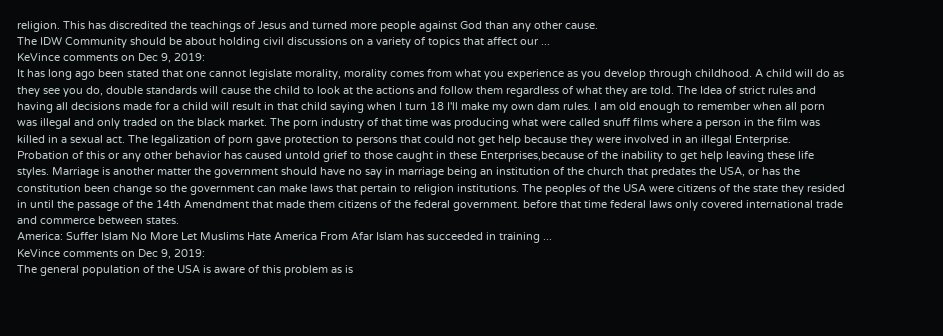religion. This has discredited the teachings of Jesus and turned more people against God than any other cause.
The IDW Community should be about holding civil discussions on a variety of topics that affect our ...
KeVince comments on Dec 9, 2019:
It has long ago been stated that one cannot legislate morality, morality comes from what you experience as you develop through childhood. A child will do as they see you do, double standards will cause the child to look at the actions and follow them regardless of what they are told. The Idea of strict rules and having all decisions made for a child will result in that child saying when I turn 18 I'll make my own dam rules. I am old enough to remember when all porn was illegal and only traded on the black market. The porn industry of that time was producing what were called snuff films where a person in the film was killed in a sexual act. The legalization of porn gave protection to persons that could not get help because they were involved in an illegal Enterprise. Probation of this or any other behavior has caused untold grief to those caught in these Enterprises,because of the inability to get help leaving these life styles. Marriage is another matter the government should have no say in marriage being an institution of the church that predates the USA, or has the constitution been change so the government can make laws that pertain to religion institutions. The peoples of the USA were citizens of the state they resided in until the passage of the 14th Amendment that made them citizens of the federal government. before that time federal laws only covered international trade and commerce between states.
America: Suffer Islam No More Let Muslims Hate America From Afar Islam has succeeded in training ...
KeVince comments on Dec 9, 2019:
The general population of the USA is aware of this problem as is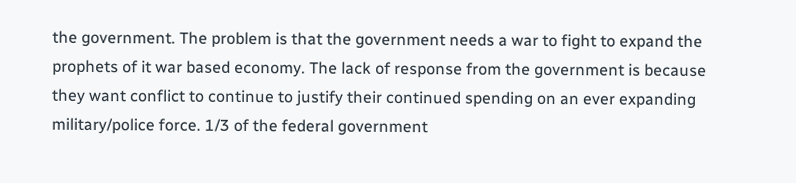the government. The problem is that the government needs a war to fight to expand the prophets of it war based economy. The lack of response from the government is because they want conflict to continue to justify their continued spending on an ever expanding military/police force. 1/3 of the federal government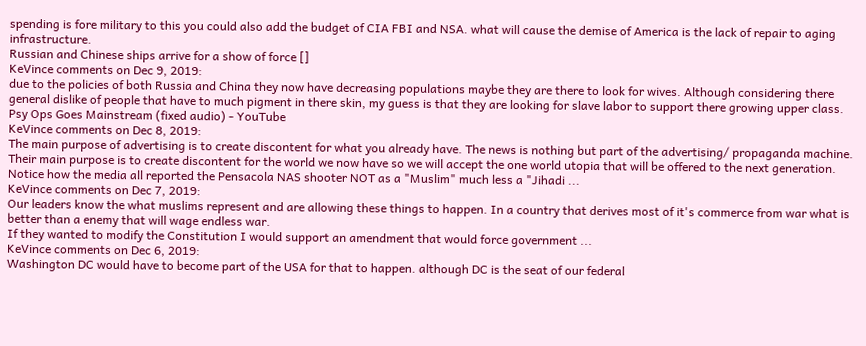spending is fore military to this you could also add the budget of CIA FBI and NSA. what will cause the demise of America is the lack of repair to aging infrastructure.
Russian and Chinese ships arrive for a show of force []
KeVince comments on Dec 9, 2019:
due to the policies of both Russia and China they now have decreasing populations maybe they are there to look for wives. Although considering there general dislike of people that have to much pigment in there skin, my guess is that they are looking for slave labor to support there growing upper class.
Psy Ops Goes Mainstream (fixed audio) - YouTube
KeVince comments on Dec 8, 2019:
The main purpose of advertising is to create discontent for what you already have. The news is nothing but part of the advertising/ propaganda machine. Their main purpose is to create discontent for the world we now have so we will accept the one world utopia that will be offered to the next generation.
Notice how the media all reported the Pensacola NAS shooter NOT as a "Muslim" much less a "Jihadi ...
KeVince comments on Dec 7, 2019:
Our leaders know the what muslims represent and are allowing these things to happen. In a country that derives most of it's commerce from war what is better than a enemy that will wage endless war.
If they wanted to modify the Constitution I would support an amendment that would force government ...
KeVince comments on Dec 6, 2019:
Washington DC would have to become part of the USA for that to happen. although DC is the seat of our federal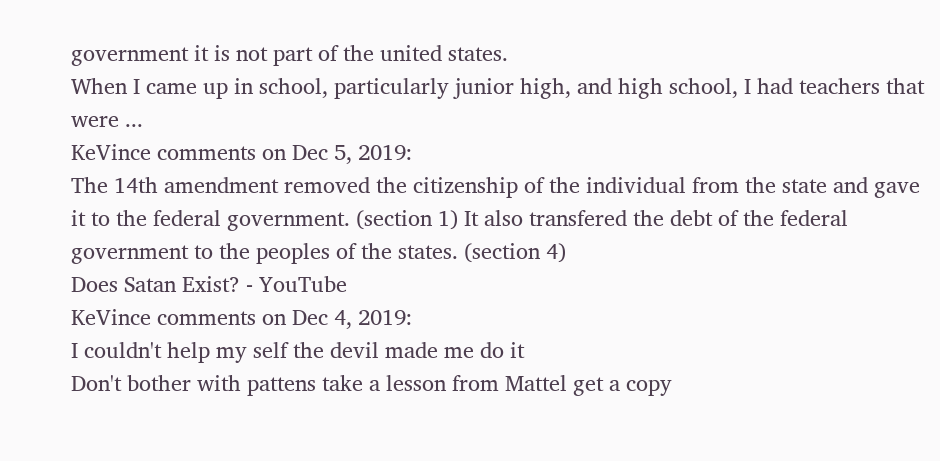government it is not part of the united states.
When I came up in school, particularly junior high, and high school, I had teachers that were ...
KeVince comments on Dec 5, 2019:
The 14th amendment removed the citizenship of the individual from the state and gave it to the federal government. (section 1) It also transfered the debt of the federal government to the peoples of the states. (section 4)
Does Satan Exist? - YouTube
KeVince comments on Dec 4, 2019:
I couldn't help my self the devil made me do it
Don't bother with pattens take a lesson from Mattel get a copy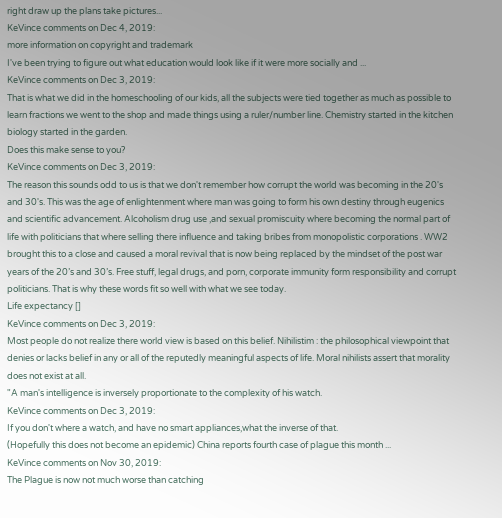right draw up the plans take pictures...
KeVince comments on Dec 4, 2019:
more information on copyright and trademark
I've been trying to figure out what education would look like if it were more socially and ...
KeVince comments on Dec 3, 2019:
That is what we did in the homeschooling of our kids, all the subjects were tied together as much as possible to learn fractions we went to the shop and made things using a ruler/number line. Chemistry started in the kitchen biology started in the garden.
Does this make sense to you?
KeVince comments on Dec 3, 2019:
The reason this sounds odd to us is that we don't remember how corrupt the world was becoming in the 20's and 30's. This was the age of enlightenment where man was going to form his own destiny through eugenics and scientific advancement. Alcoholism drug use ,and sexual promiscuity where becoming the normal part of life with politicians that where selling there influence and taking bribes from monopolistic corporations . WW2 brought this to a close and caused a moral revival that is now being replaced by the mindset of the post war years of the 20’s and 30’s. Free stuff, legal drugs, and porn, corporate immunity form responsibility and corrupt politicians. That is why these words fit so well with what we see today.
Life expectancy []
KeVince comments on Dec 3, 2019:
Most people do not realize there world view is based on this belief. Nihilistim : the philosophical viewpoint that denies or lacks belief in any or all of the reputedly meaningful aspects of life. Moral nihilists assert that morality does not exist at all.
"A man's intelligence is inversely proportionate to the complexity of his watch.
KeVince comments on Dec 3, 2019:
If you don't where a watch, and have no smart appliances,what the inverse of that.
(Hopefully this does not become an epidemic) China reports fourth case of plague this month ...
KeVince comments on Nov 30, 2019:
The Plague is now not much worse than catching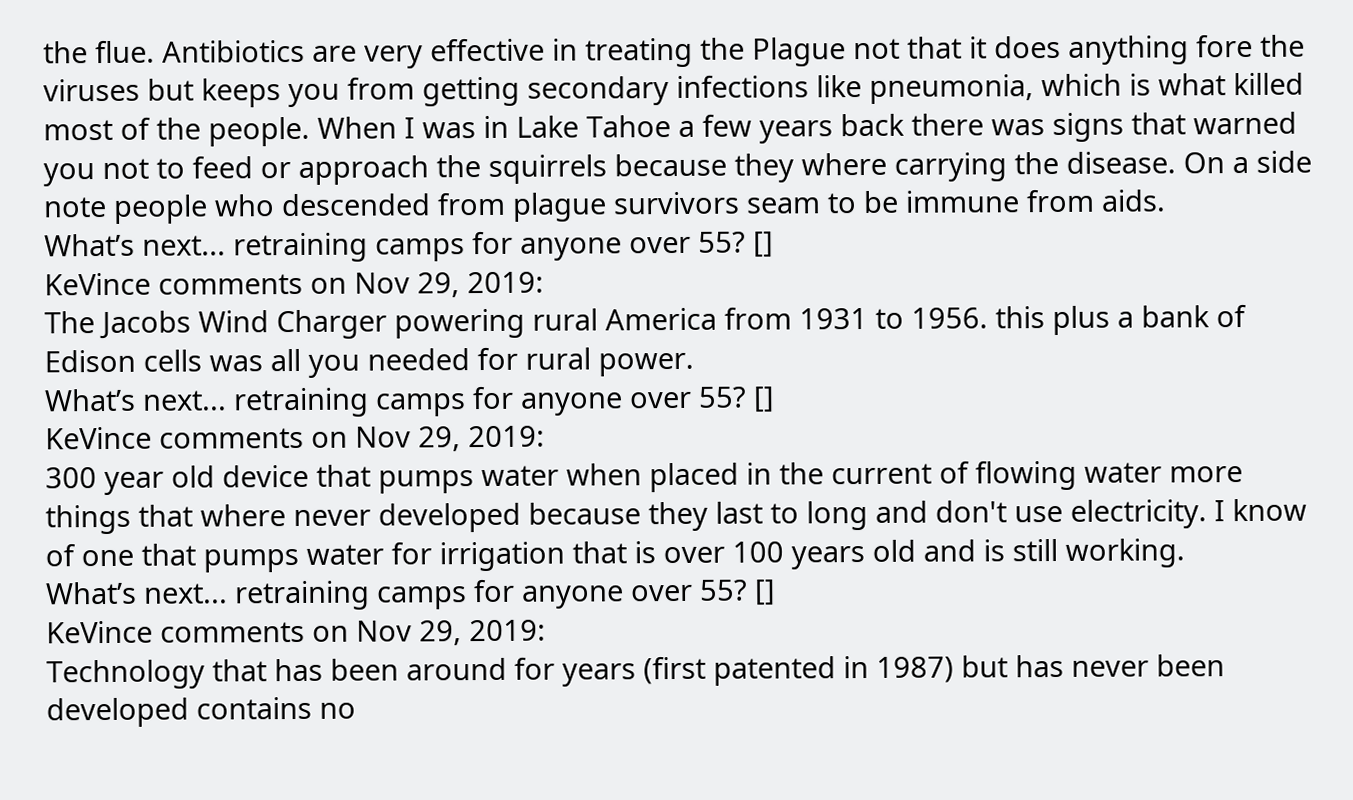the flue. Antibiotics are very effective in treating the Plague not that it does anything fore the viruses but keeps you from getting secondary infections like pneumonia, which is what killed most of the people. When I was in Lake Tahoe a few years back there was signs that warned you not to feed or approach the squirrels because they where carrying the disease. On a side note people who descended from plague survivors seam to be immune from aids.
What’s next... retraining camps for anyone over 55? []
KeVince comments on Nov 29, 2019:
The Jacobs Wind Charger powering rural America from 1931 to 1956. this plus a bank of Edison cells was all you needed for rural power.
What’s next... retraining camps for anyone over 55? []
KeVince comments on Nov 29, 2019:
300 year old device that pumps water when placed in the current of flowing water more things that where never developed because they last to long and don't use electricity. I know of one that pumps water for irrigation that is over 100 years old and is still working.
What’s next... retraining camps for anyone over 55? []
KeVince comments on Nov 29, 2019:
Technology that has been around for years (first patented in 1987) but has never been developed contains no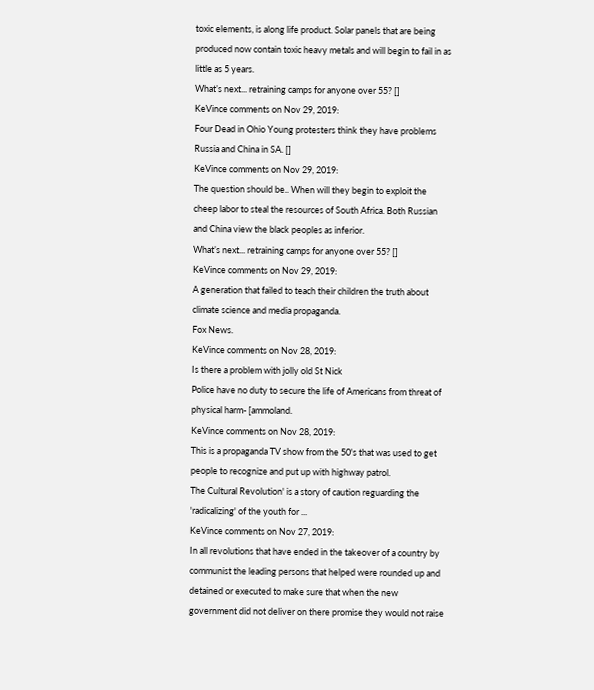toxic elements, is along life product. Solar panels that are being produced now contain toxic heavy metals and will begin to fail in as little as 5 years.
What’s next... retraining camps for anyone over 55? []
KeVince comments on Nov 29, 2019:
Four Dead in Ohio Young protesters think they have problems
Russia and China in SA. []
KeVince comments on Nov 29, 2019:
The question should be.. When will they begin to exploit the cheep labor to steal the resources of South Africa. Both Russian and China view the black peoples as inferior.
What’s next... retraining camps for anyone over 55? []
KeVince comments on Nov 29, 2019:
A generation that failed to teach their children the truth about climate science and media propaganda.
Fox News.
KeVince comments on Nov 28, 2019:
Is there a problem with jolly old St Nick
Police have no duty to secure the life of Americans from threat of physical harm- [ammoland.
KeVince comments on Nov 28, 2019:
This is a propaganda TV show from the 50's that was used to get people to recognize and put up with highway patrol.
The Cultural Revolution' is a story of caution reguarding the 'radicalizing' of the youth for ...
KeVince comments on Nov 27, 2019:
In all revolutions that have ended in the takeover of a country by communist the leading persons that helped were rounded up and detained or executed to make sure that when the new government did not deliver on there promise they would not raise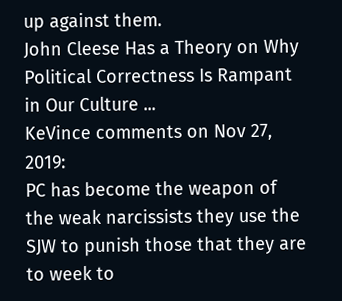up against them.
John Cleese Has a Theory on Why Political Correctness Is Rampant in Our Culture ...
KeVince comments on Nov 27, 2019:
PC has become the weapon of the weak narcissists they use the SJW to punish those that they are to week to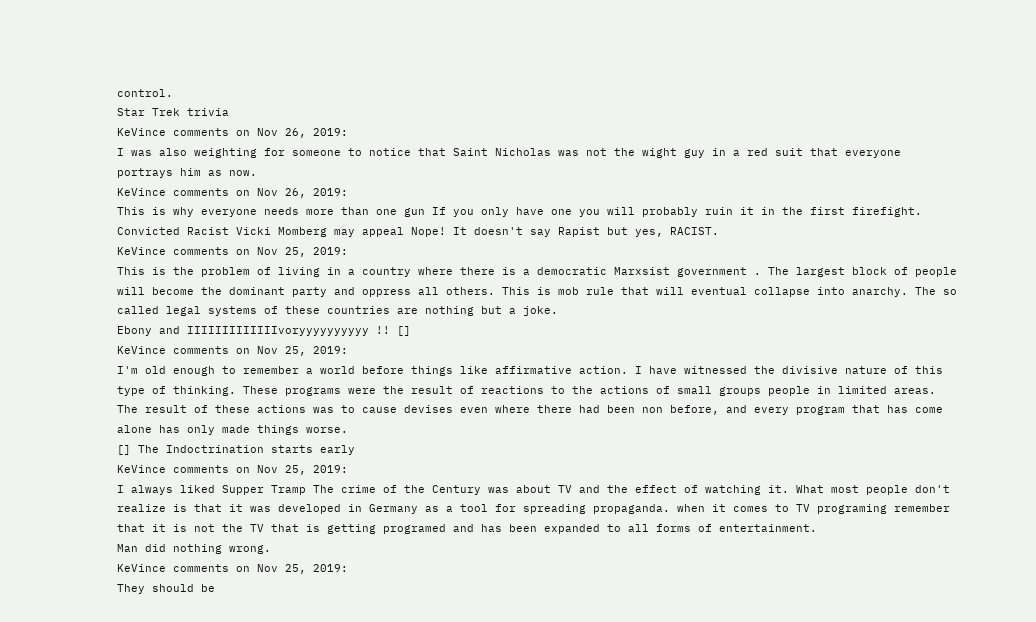control.
Star Trek trivia
KeVince comments on Nov 26, 2019:
I was also weighting for someone to notice that Saint Nicholas was not the wight guy in a red suit that everyone portrays him as now.
KeVince comments on Nov 26, 2019:
This is why everyone needs more than one gun If you only have one you will probably ruin it in the first firefight.
Convicted Racist Vicki Momberg may appeal Nope! It doesn't say Rapist but yes, RACIST.
KeVince comments on Nov 25, 2019:
This is the problem of living in a country where there is a democratic Marxsist government . The largest block of people will become the dominant party and oppress all others. This is mob rule that will eventual collapse into anarchy. The so called legal systems of these countries are nothing but a joke.
Ebony and IIIIIIIIIIIIIvoryyyyyyyyyy !! []
KeVince comments on Nov 25, 2019:
I'm old enough to remember a world before things like affirmative action. I have witnessed the divisive nature of this type of thinking. These programs were the result of reactions to the actions of small groups people in limited areas. The result of these actions was to cause devises even where there had been non before, and every program that has come alone has only made things worse.
[] The Indoctrination starts early
KeVince comments on Nov 25, 2019:
I always liked Supper Tramp The crime of the Century was about TV and the effect of watching it. What most people don't realize is that it was developed in Germany as a tool for spreading propaganda. when it comes to TV programing remember that it is not the TV that is getting programed and has been expanded to all forms of entertainment.
Man did nothing wrong.
KeVince comments on Nov 25, 2019:
They should be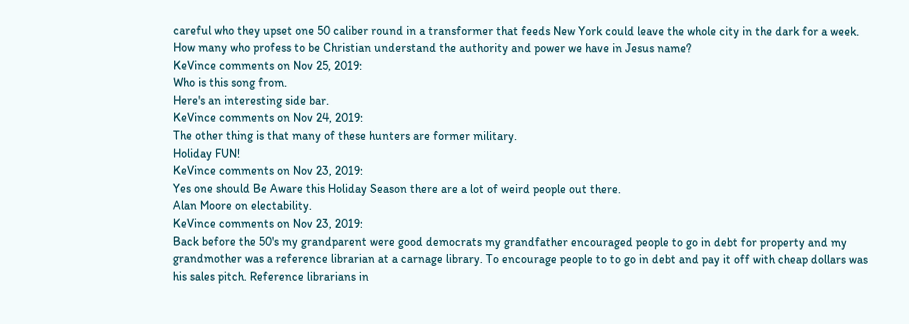careful who they upset one 50 caliber round in a transformer that feeds New York could leave the whole city in the dark for a week.
How many who profess to be Christian understand the authority and power we have in Jesus name?
KeVince comments on Nov 25, 2019:
Who is this song from.
Here's an interesting side bar.
KeVince comments on Nov 24, 2019:
The other thing is that many of these hunters are former military.
Holiday FUN!
KeVince comments on Nov 23, 2019:
Yes one should Be Aware this Holiday Season there are a lot of weird people out there.
Alan Moore on electability.
KeVince comments on Nov 23, 2019:
Back before the 50's my grandparent were good democrats my grandfather encouraged people to go in debt for property and my grandmother was a reference librarian at a carnage library. To encourage people to to go in debt and pay it off with cheap dollars was his sales pitch. Reference librarians in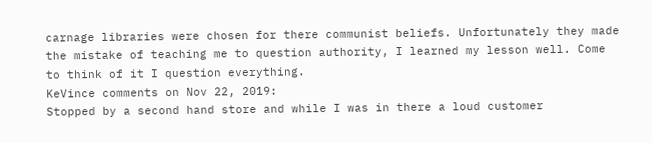carnage libraries were chosen for there communist beliefs. Unfortunately they made the mistake of teaching me to question authority, I learned my lesson well. Come to think of it I question everything.
KeVince comments on Nov 22, 2019:
Stopped by a second hand store and while I was in there a loud customer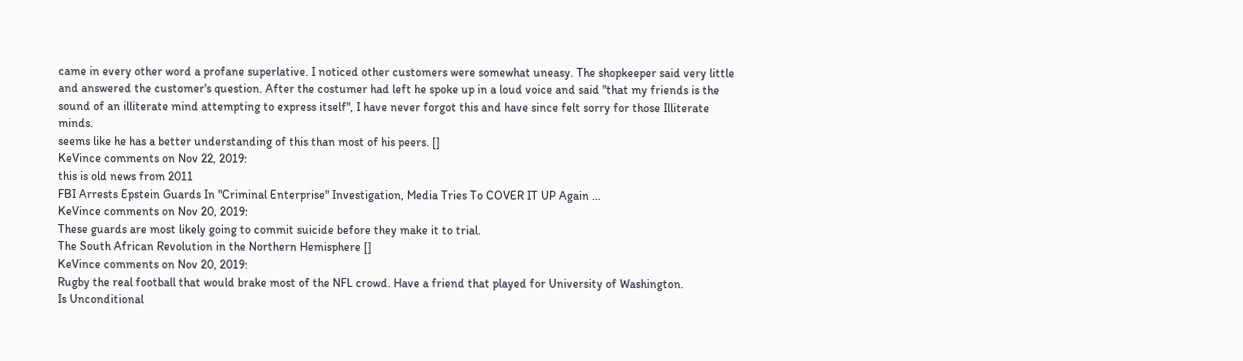came in every other word a profane superlative. I noticed other customers were somewhat uneasy. The shopkeeper said very little and answered the customer's question. After the costumer had left he spoke up in a loud voice and said "that my friends is the sound of an illiterate mind attempting to express itself", I have never forgot this and have since felt sorry for those Illiterate minds.
seems like he has a better understanding of this than most of his peers. []
KeVince comments on Nov 22, 2019:
this is old news from 2011
FBI Arrests Epstein Guards In "Criminal Enterprise" Investigation, Media Tries To COVER IT UP Again ...
KeVince comments on Nov 20, 2019:
These guards are most likely going to commit suicide before they make it to trial.
The South African Revolution in the Northern Hemisphere []
KeVince comments on Nov 20, 2019:
Rugby the real football that would brake most of the NFL crowd. Have a friend that played for University of Washington.
Is Unconditional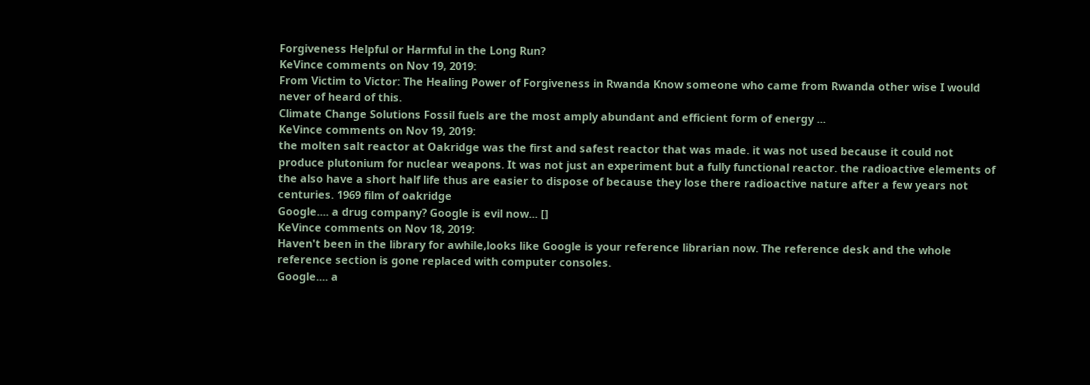Forgiveness Helpful or Harmful in the Long Run?
KeVince comments on Nov 19, 2019:
From Victim to Victor: The Healing Power of Forgiveness in Rwanda Know someone who came from Rwanda other wise I would never of heard of this.
Climate Change Solutions Fossil fuels are the most amply abundant and efficient form of energy ...
KeVince comments on Nov 19, 2019:
the molten salt reactor at Oakridge was the first and safest reactor that was made. it was not used because it could not produce plutonium for nuclear weapons. It was not just an experiment but a fully functional reactor. the radioactive elements of the also have a short half life thus are easier to dispose of because they lose there radioactive nature after a few years not centuries. 1969 film of oakridge
Google.... a drug company? Google is evil now... []
KeVince comments on Nov 18, 2019:
Haven't been in the library for awhile,looks like Google is your reference librarian now. The reference desk and the whole reference section is gone replaced with computer consoles.
Google.... a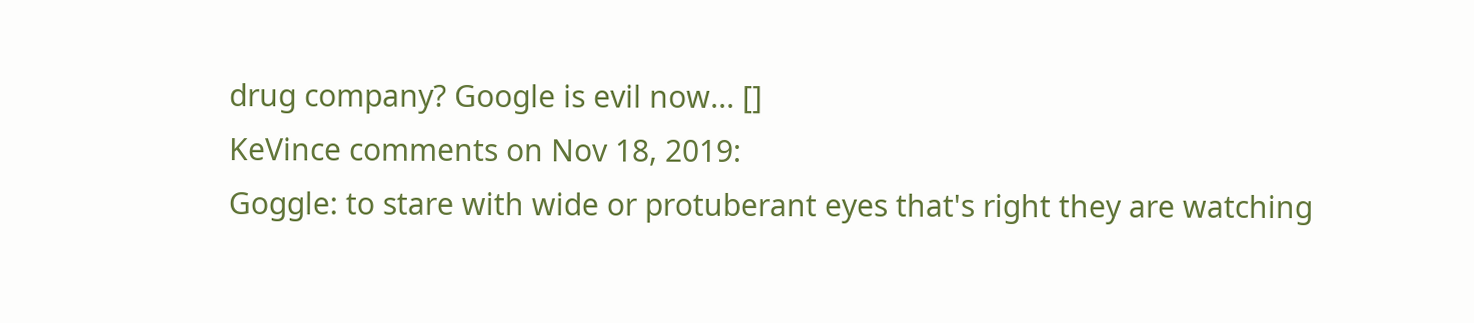drug company? Google is evil now... []
KeVince comments on Nov 18, 2019:
Goggle: to stare with wide or protuberant eyes that's right they are watching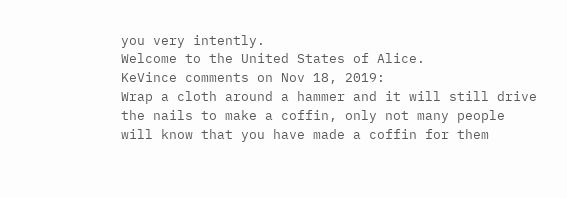you very intently.
Welcome to the United States of Alice.
KeVince comments on Nov 18, 2019:
Wrap a cloth around a hammer and it will still drive the nails to make a coffin, only not many people will know that you have made a coffin for them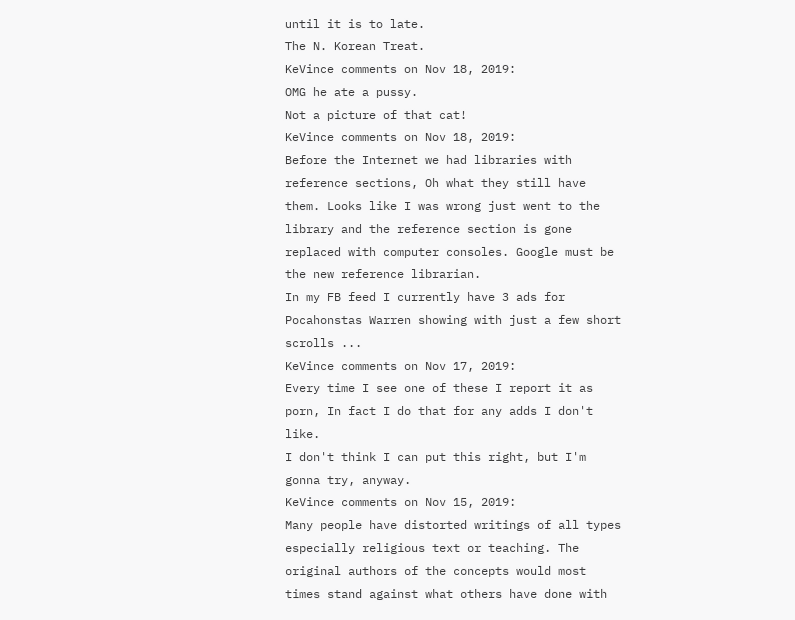until it is to late.
The N. Korean Treat.
KeVince comments on Nov 18, 2019:
OMG he ate a pussy.
Not a picture of that cat!
KeVince comments on Nov 18, 2019:
Before the Internet we had libraries with reference sections, Oh what they still have them. Looks like I was wrong just went to the library and the reference section is gone replaced with computer consoles. Google must be the new reference librarian.
In my FB feed I currently have 3 ads for Pocahonstas Warren showing with just a few short scrolls ...
KeVince comments on Nov 17, 2019:
Every time I see one of these I report it as porn, In fact I do that for any adds I don't like.
I don't think I can put this right, but I'm gonna try, anyway.
KeVince comments on Nov 15, 2019:
Many people have distorted writings of all types especially religious text or teaching. The original authors of the concepts would most times stand against what others have done with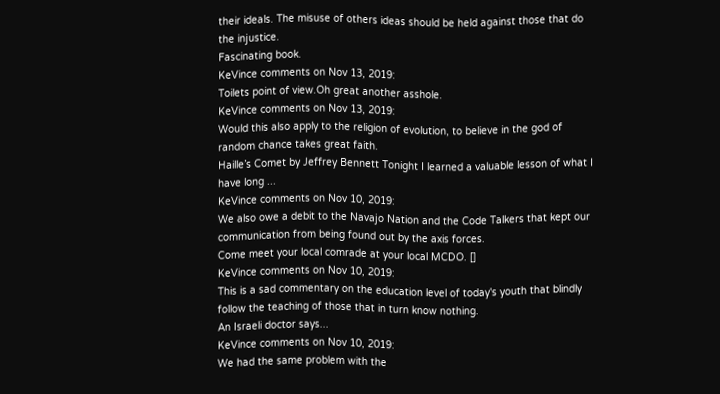their ideals. The misuse of others ideas should be held against those that do the injustice.
Fascinating book.
KeVince comments on Nov 13, 2019:
Toilets point of view.Oh great another asshole.
KeVince comments on Nov 13, 2019:
Would this also apply to the religion of evolution, to believe in the god of random chance takes great faith.
Haille’s Comet by Jeffrey Bennett Tonight I learned a valuable lesson of what I have long ...
KeVince comments on Nov 10, 2019:
We also owe a debit to the Navajo Nation and the Code Talkers that kept our communication from being found out by the axis forces.
Come meet your local comrade at your local MCDO. []
KeVince comments on Nov 10, 2019:
This is a sad commentary on the education level of today's youth that blindly follow the teaching of those that in turn know nothing.
An Israeli doctor says...
KeVince comments on Nov 10, 2019:
We had the same problem with the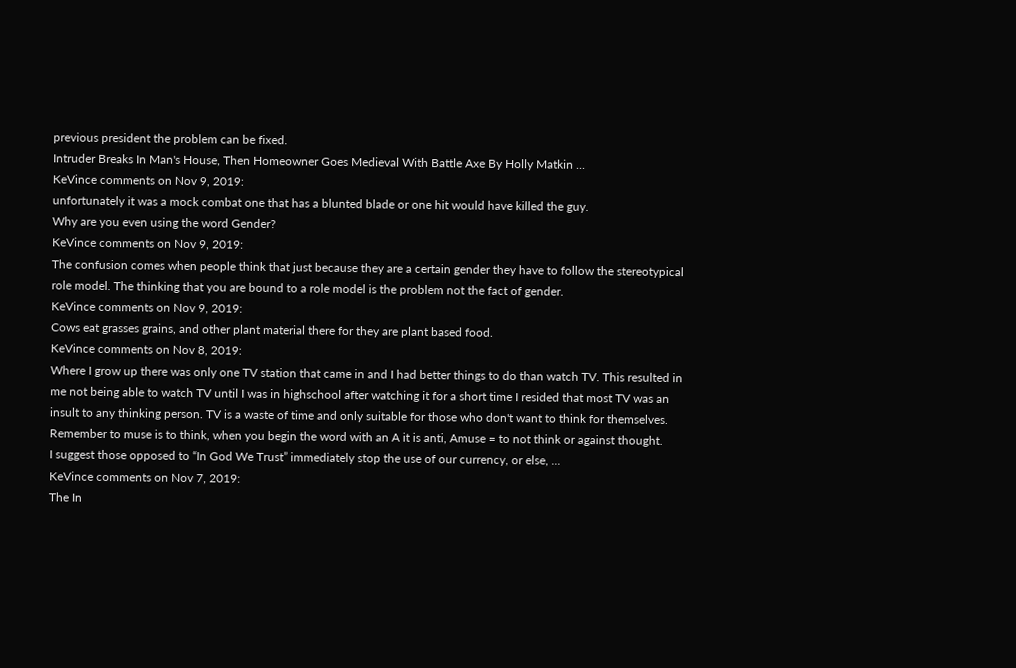previous president the problem can be fixed.
Intruder Breaks In Man's House, Then Homeowner Goes Medieval With Battle Axe By Holly Matkin ...
KeVince comments on Nov 9, 2019:
unfortunately it was a mock combat one that has a blunted blade or one hit would have killed the guy.
Why are you even using the word Gender?
KeVince comments on Nov 9, 2019:
The confusion comes when people think that just because they are a certain gender they have to follow the stereotypical role model. The thinking that you are bound to a role model is the problem not the fact of gender.
KeVince comments on Nov 9, 2019:
Cows eat grasses grains, and other plant material there for they are plant based food.
KeVince comments on Nov 8, 2019:
Where I grow up there was only one TV station that came in and I had better things to do than watch TV. This resulted in me not being able to watch TV until I was in highschool after watching it for a short time I resided that most TV was an insult to any thinking person. TV is a waste of time and only suitable for those who don't want to think for themselves. Remember to muse is to think, when you begin the word with an A it is anti, Amuse = to not think or against thought.
I suggest those opposed to “In God We Trust” immediately stop the use of our currency, or else, ...
KeVince comments on Nov 7, 2019:
The In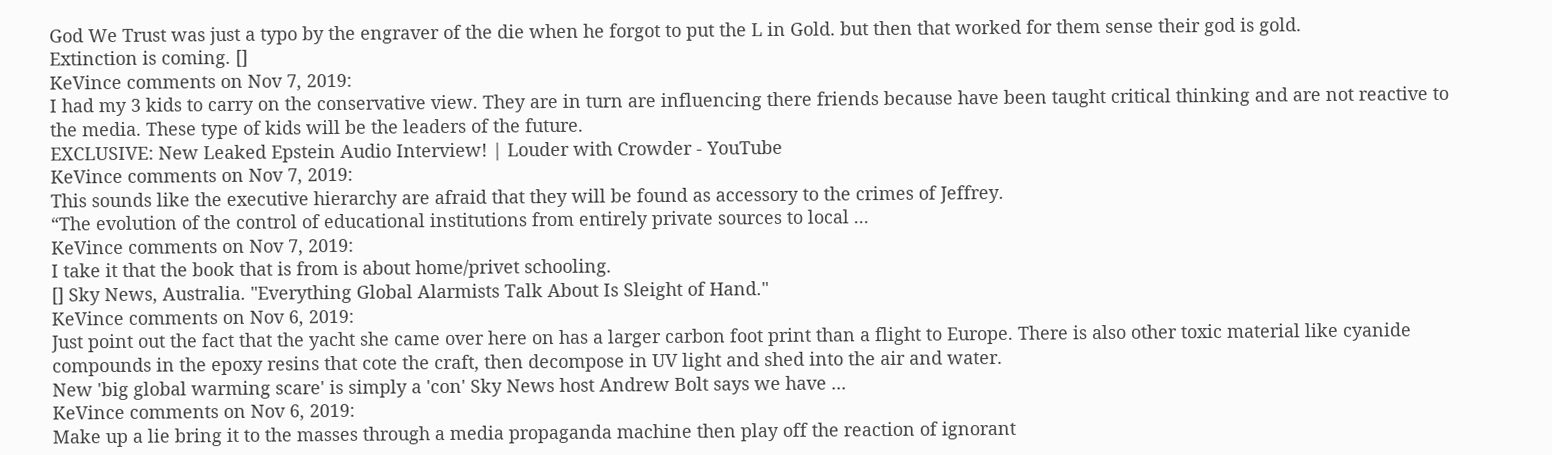God We Trust was just a typo by the engraver of the die when he forgot to put the L in Gold. but then that worked for them sense their god is gold.
Extinction is coming. []
KeVince comments on Nov 7, 2019:
I had my 3 kids to carry on the conservative view. They are in turn are influencing there friends because have been taught critical thinking and are not reactive to the media. These type of kids will be the leaders of the future.
EXCLUSIVE: New Leaked Epstein Audio Interview! | Louder with Crowder - YouTube
KeVince comments on Nov 7, 2019:
This sounds like the executive hierarchy are afraid that they will be found as accessory to the crimes of Jeffrey.
“The evolution of the control of educational institutions from entirely private sources to local ...
KeVince comments on Nov 7, 2019:
I take it that the book that is from is about home/privet schooling.
[] Sky News, Australia. "Everything Global Alarmists Talk About Is Sleight of Hand."
KeVince comments on Nov 6, 2019:
Just point out the fact that the yacht she came over here on has a larger carbon foot print than a flight to Europe. There is also other toxic material like cyanide compounds in the epoxy resins that cote the craft, then decompose in UV light and shed into the air and water.
New 'big global warming scare' is simply a 'con' Sky News host Andrew Bolt says we have ...
KeVince comments on Nov 6, 2019:
Make up a lie bring it to the masses through a media propaganda machine then play off the reaction of ignorant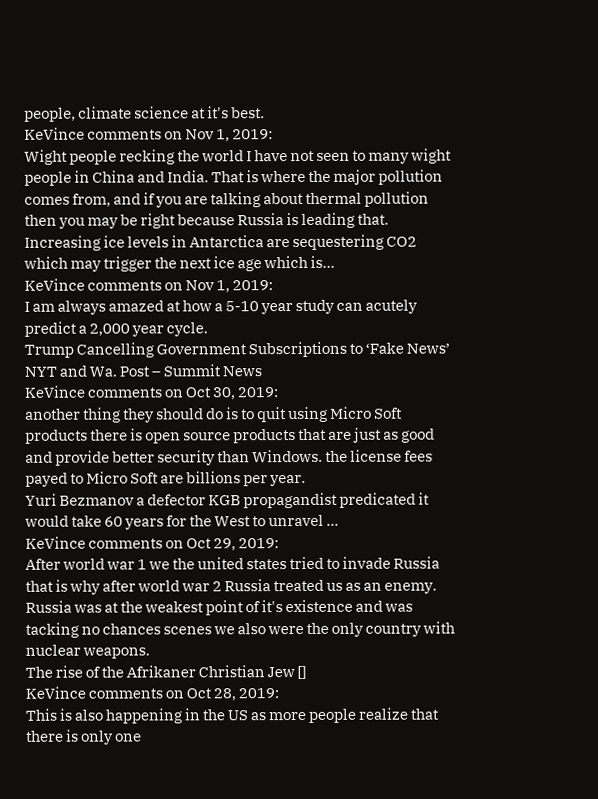people, climate science at it's best.
KeVince comments on Nov 1, 2019:
Wight people recking the world I have not seen to many wight people in China and India. That is where the major pollution comes from, and if you are talking about thermal pollution then you may be right because Russia is leading that.
Increasing ice levels in Antarctica are sequestering CO2 which may trigger the next ice age which is...
KeVince comments on Nov 1, 2019:
I am always amazed at how a 5-10 year study can acutely predict a 2,000 year cycle.
Trump Cancelling Government Subscriptions to ‘Fake News’ NYT and Wa. Post – Summit News
KeVince comments on Oct 30, 2019:
another thing they should do is to quit using Micro Soft products there is open source products that are just as good and provide better security than Windows. the license fees payed to Micro Soft are billions per year.
Yuri Bezmanov a defector KGB propagandist predicated it would take 60 years for the West to unravel ...
KeVince comments on Oct 29, 2019:
After world war 1 we the united states tried to invade Russia that is why after world war 2 Russia treated us as an enemy. Russia was at the weakest point of it's existence and was tacking no chances scenes we also were the only country with nuclear weapons.
The rise of the Afrikaner Christian Jew []
KeVince comments on Oct 28, 2019:
This is also happening in the US as more people realize that there is only one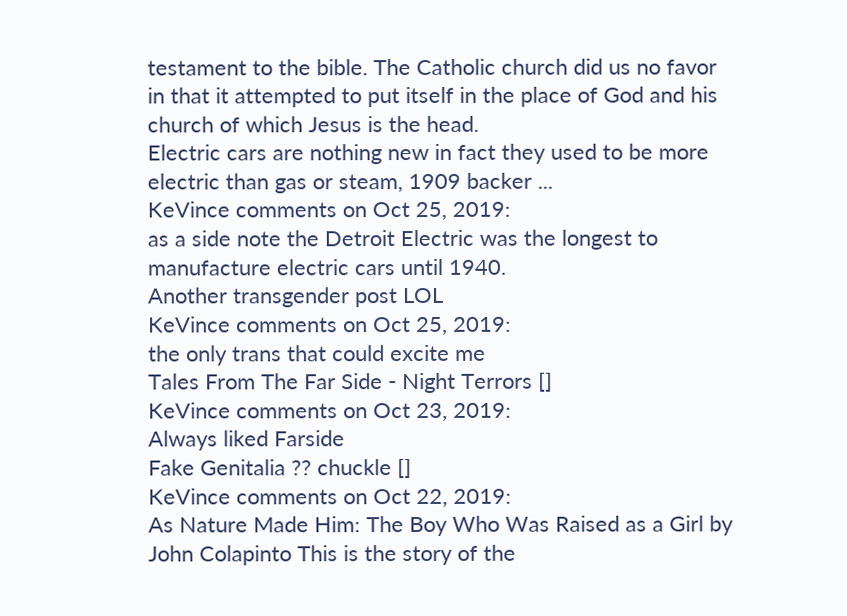testament to the bible. The Catholic church did us no favor in that it attempted to put itself in the place of God and his church of which Jesus is the head.
Electric cars are nothing new in fact they used to be more electric than gas or steam, 1909 backer ...
KeVince comments on Oct 25, 2019:
as a side note the Detroit Electric was the longest to manufacture electric cars until 1940.
Another transgender post LOL
KeVince comments on Oct 25, 2019:
the only trans that could excite me
Tales From The Far Side - Night Terrors []
KeVince comments on Oct 23, 2019:
Always liked Farside
Fake Genitalia ?? chuckle []
KeVince comments on Oct 22, 2019:
As Nature Made Him: The Boy Who Was Raised as a Girl by John Colapinto This is the story of the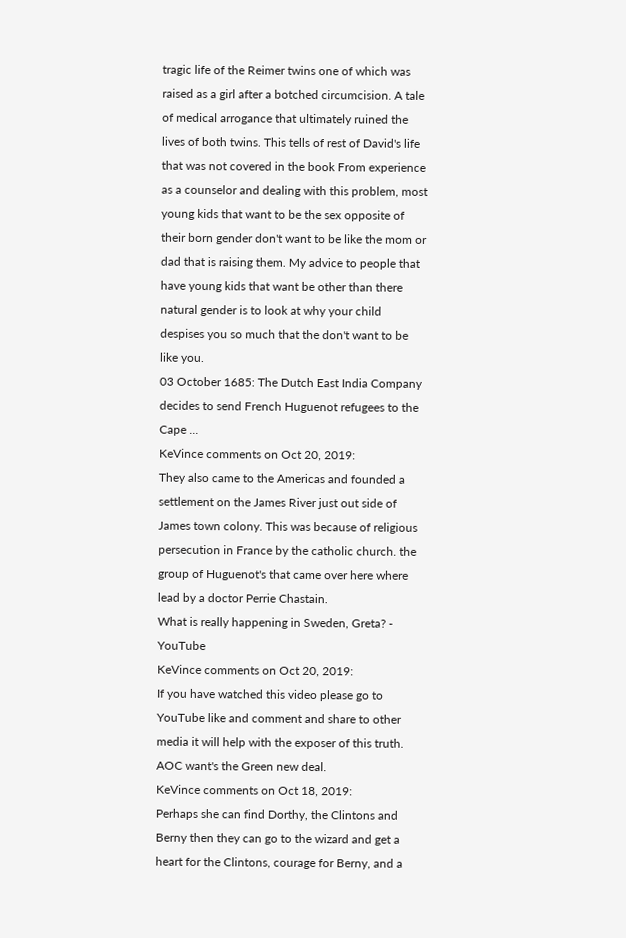tragic life of the Reimer twins one of which was raised as a girl after a botched circumcision. A tale of medical arrogance that ultimately ruined the lives of both twins. This tells of rest of David's life that was not covered in the book From experience as a counselor and dealing with this problem, most young kids that want to be the sex opposite of their born gender don't want to be like the mom or dad that is raising them. My advice to people that have young kids that want be other than there natural gender is to look at why your child despises you so much that the don't want to be like you.
03 October 1685: The Dutch East India Company decides to send French Huguenot refugees to the Cape ...
KeVince comments on Oct 20, 2019:
They also came to the Americas and founded a settlement on the James River just out side of James town colony. This was because of religious persecution in France by the catholic church. the group of Huguenot's that came over here where lead by a doctor Perrie Chastain.
What is really happening in Sweden, Greta? - YouTube
KeVince comments on Oct 20, 2019:
If you have watched this video please go to YouTube like and comment and share to other media it will help with the exposer of this truth.
AOC want's the Green new deal.
KeVince comments on Oct 18, 2019:
Perhaps she can find Dorthy, the Clintons and Berny then they can go to the wizard and get a heart for the Clintons, courage for Berny, and a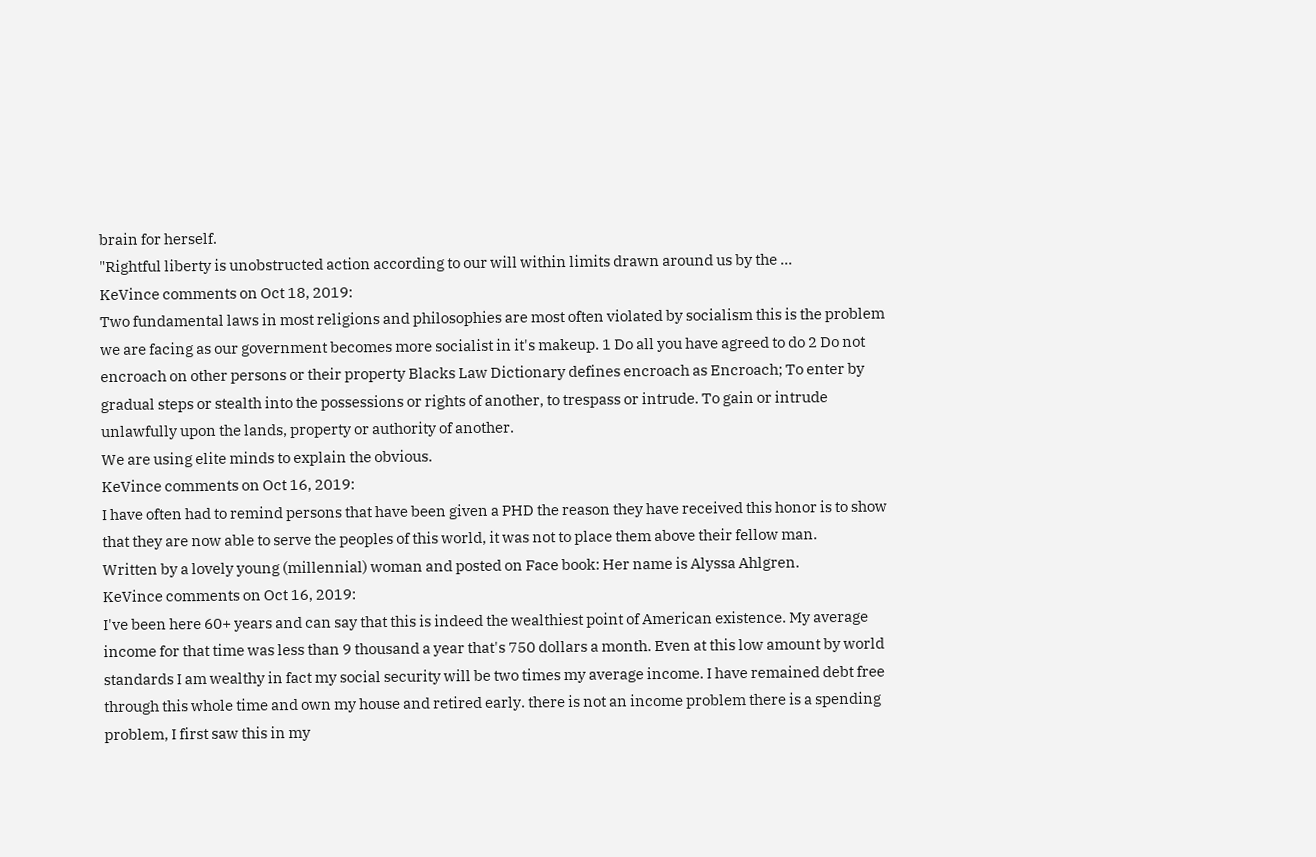brain for herself.
"Rightful liberty is unobstructed action according to our will within limits drawn around us by the ...
KeVince comments on Oct 18, 2019:
Two fundamental laws in most religions and philosophies are most often violated by socialism this is the problem we are facing as our government becomes more socialist in it's makeup. 1 Do all you have agreed to do 2 Do not encroach on other persons or their property Blacks Law Dictionary defines encroach as Encroach; To enter by gradual steps or stealth into the possessions or rights of another, to trespass or intrude. To gain or intrude unlawfully upon the lands, property or authority of another.
We are using elite minds to explain the obvious.
KeVince comments on Oct 16, 2019:
I have often had to remind persons that have been given a PHD the reason they have received this honor is to show that they are now able to serve the peoples of this world, it was not to place them above their fellow man.
Written by a lovely young (millennial) woman and posted on Face book: Her name is Alyssa Ahlgren.
KeVince comments on Oct 16, 2019:
I've been here 60+ years and can say that this is indeed the wealthiest point of American existence. My average income for that time was less than 9 thousand a year that's 750 dollars a month. Even at this low amount by world standards I am wealthy in fact my social security will be two times my average income. I have remained debt free through this whole time and own my house and retired early. there is not an income problem there is a spending problem, I first saw this in my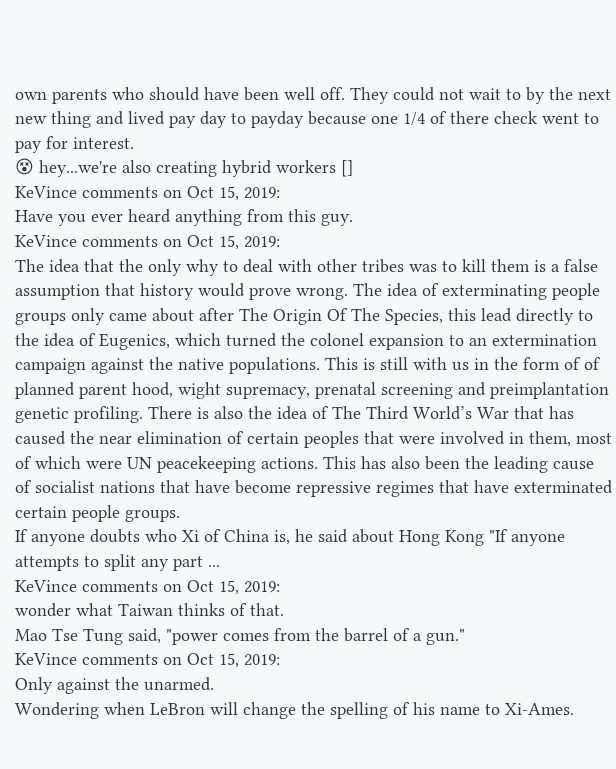own parents who should have been well off. They could not wait to by the next new thing and lived pay day to payday because one 1/4 of there check went to pay for interest.
😵 hey...we're also creating hybrid workers []
KeVince comments on Oct 15, 2019:
Have you ever heard anything from this guy.
KeVince comments on Oct 15, 2019:
The idea that the only why to deal with other tribes was to kill them is a false assumption that history would prove wrong. The idea of exterminating people groups only came about after The Origin Of The Species, this lead directly to the idea of Eugenics, which turned the colonel expansion to an extermination campaign against the native populations. This is still with us in the form of of planned parent hood, wight supremacy, prenatal screening and preimplantation genetic profiling. There is also the idea of The Third World’s War that has caused the near elimination of certain peoples that were involved in them, most of which were UN peacekeeping actions. This has also been the leading cause of socialist nations that have become repressive regimes that have exterminated certain people groups.
If anyone doubts who Xi of China is, he said about Hong Kong "If anyone attempts to split any part ...
KeVince comments on Oct 15, 2019:
wonder what Taiwan thinks of that.
Mao Tse Tung said, "power comes from the barrel of a gun."
KeVince comments on Oct 15, 2019:
Only against the unarmed.
Wondering when LeBron will change the spelling of his name to Xi-Ames.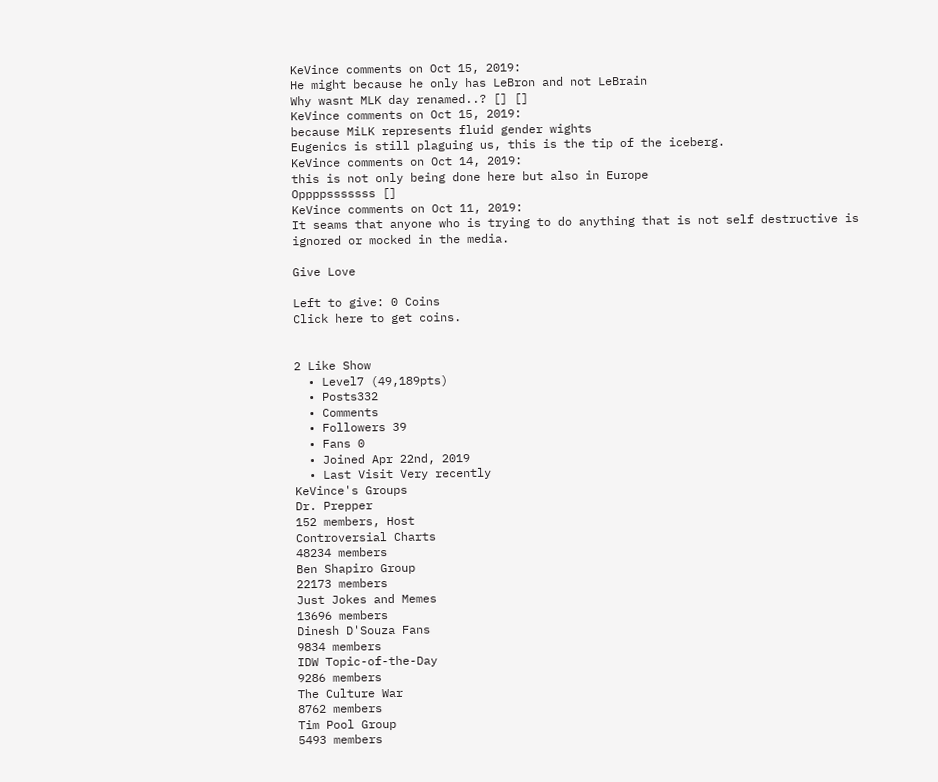KeVince comments on Oct 15, 2019:
He might because he only has LeBron and not LeBrain
Why wasnt MLK day renamed..? [] []
KeVince comments on Oct 15, 2019:
because MiLK represents fluid gender wights
Eugenics is still plaguing us, this is the tip of the iceberg.
KeVince comments on Oct 14, 2019:
this is not only being done here but also in Europe
Oppppsssssss []
KeVince comments on Oct 11, 2019:
It seams that anyone who is trying to do anything that is not self destructive is ignored or mocked in the media.

Give Love

Left to give: 0 Coins
Click here to get coins.


2 Like Show
  • Level7 (49,189pts)
  • Posts332
  • Comments
  • Followers 39
  • Fans 0
  • Joined Apr 22nd, 2019
  • Last Visit Very recently
KeVince's Groups
Dr. Prepper
152 members, Host
Controversial Charts
48234 members
Ben Shapiro Group
22173 members
Just Jokes and Memes
13696 members
Dinesh D'Souza Fans
9834 members
IDW Topic-of-the-Day
9286 members
The Culture War
8762 members
Tim Pool Group
5493 members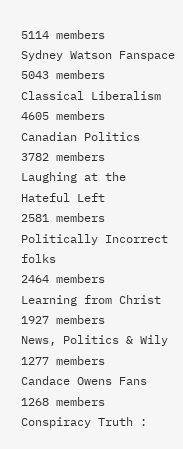5114 members
Sydney Watson Fanspace
5043 members
Classical Liberalism
4605 members
Canadian Politics
3782 members
Laughing at the Hateful Left
2581 members
Politically Incorrect folks
2464 members
Learning from Christ
1927 members
News, Politics & Wily
1277 members
Candace Owens Fans
1268 members
Conspiracy Truth :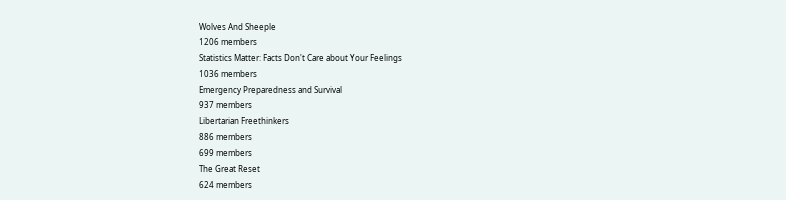Wolves And Sheeple
1206 members
Statistics Matter: Facts Don't Care about Your Feelings
1036 members
Emergency Preparedness and Survival
937 members
Libertarian Freethinkers
886 members
699 members
The Great Reset
624 members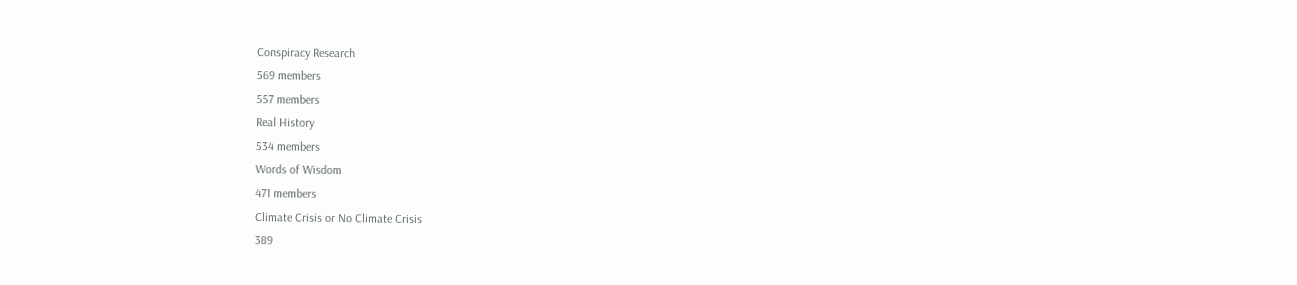Conspiracy Research
569 members
557 members
Real History
534 members
Words of Wisdom
471 members
Climate Crisis or No Climate Crisis
389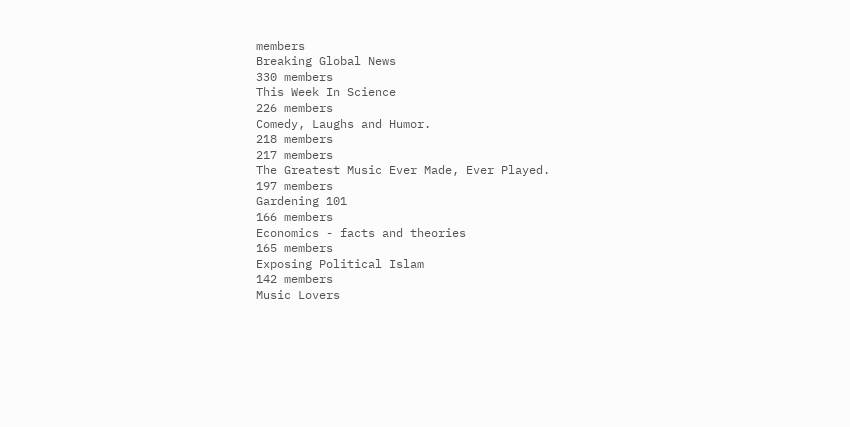members
Breaking Global News
330 members
This Week In Science
226 members
Comedy, Laughs and Humor.
218 members
217 members
The Greatest Music Ever Made, Ever Played.
197 members
Gardening 101
166 members
Economics - facts and theories
165 members
Exposing Political Islam
142 members
Music Lovers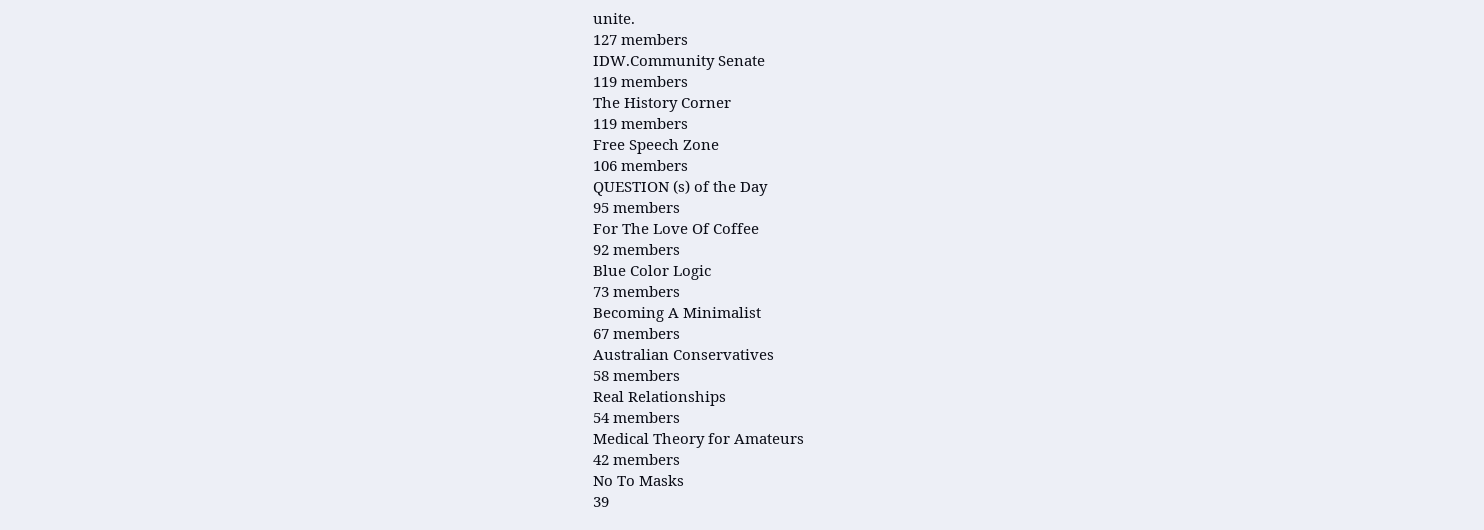unite.
127 members
IDW.Community Senate
119 members
The History Corner
119 members
Free Speech Zone
106 members
QUESTION (s) of the Day
95 members
For The Love Of Coffee
92 members
Blue Color Logic
73 members
Becoming A Minimalist
67 members
Australian Conservatives
58 members
Real Relationships
54 members
Medical Theory for Amateurs
42 members
No To Masks
39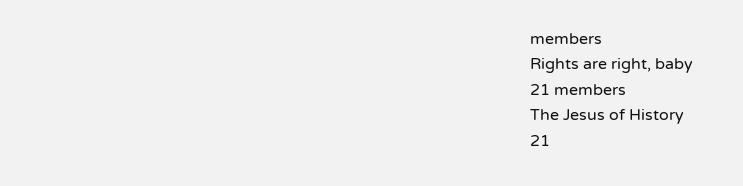members
Rights are right, baby
21 members
The Jesus of History
21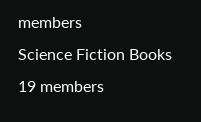members
Science Fiction Books
19 members